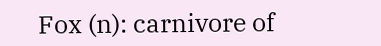Fox (n): carnivore of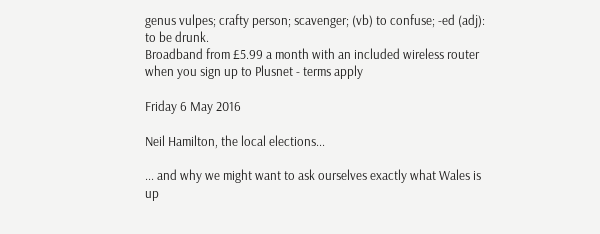genus vulpes; crafty person; scavenger; (vb) to confuse; -ed (adj): to be drunk.
Broadband from £5.99 a month with an included wireless router when you sign up to Plusnet - terms apply

Friday 6 May 2016

Neil Hamilton, the local elections...

... and why we might want to ask ourselves exactly what Wales is up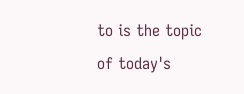to is the topic of today's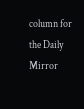column for the Daily Mirror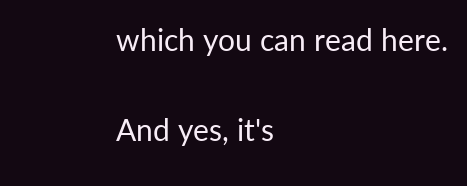which you can read here.

And yes, it's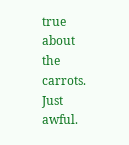true about the carrots. Just awful.